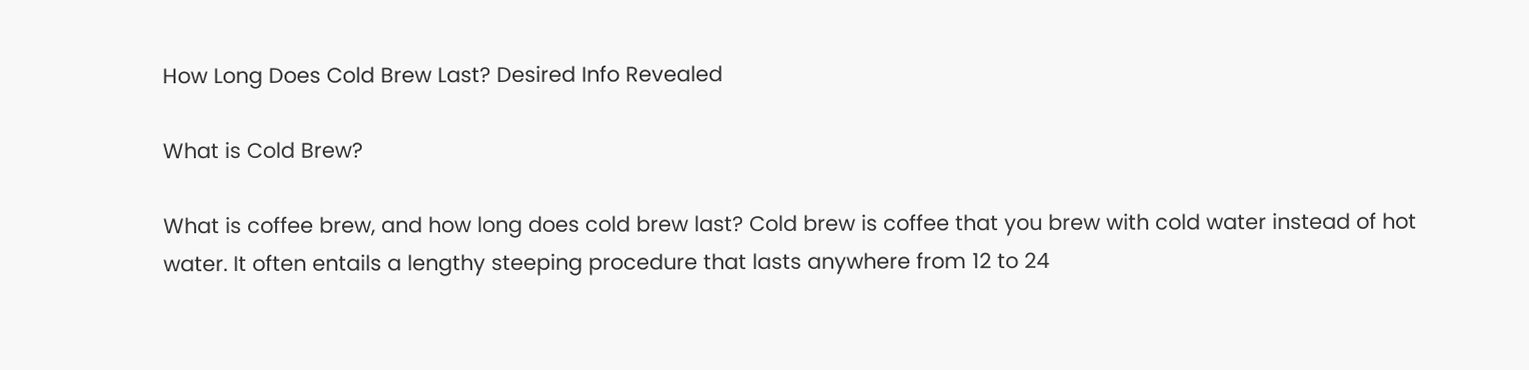How Long Does Cold Brew Last? Desired Info Revealed

What is Cold Brew?

What is coffee brew, and how long does cold brew last? Cold brew is coffee that you brew with cold water instead of hot water. It often entails a lengthy steeping procedure that lasts anywhere from 12 to 24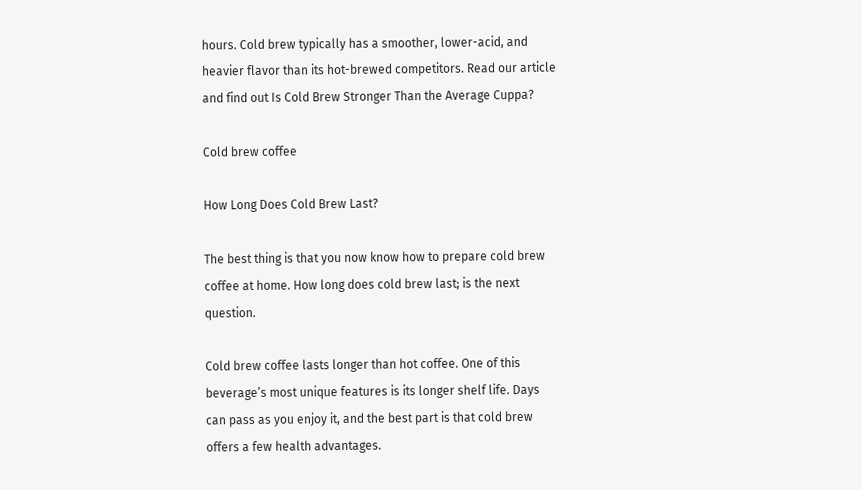hours. Cold brew typically has a smoother, lower-acid, and heavier flavor than its hot-brewed competitors. Read our article and find out Is Cold Brew Stronger Than the Average Cuppa?

Cold brew coffee

How Long Does Cold Brew Last?

The best thing is that you now know how to prepare cold brew coffee at home. How long does cold brew last; is the next question.

Cold brew coffee lasts longer than hot coffee. One of this beverage’s most unique features is its longer shelf life. Days can pass as you enjoy it, and the best part is that cold brew offers a few health advantages.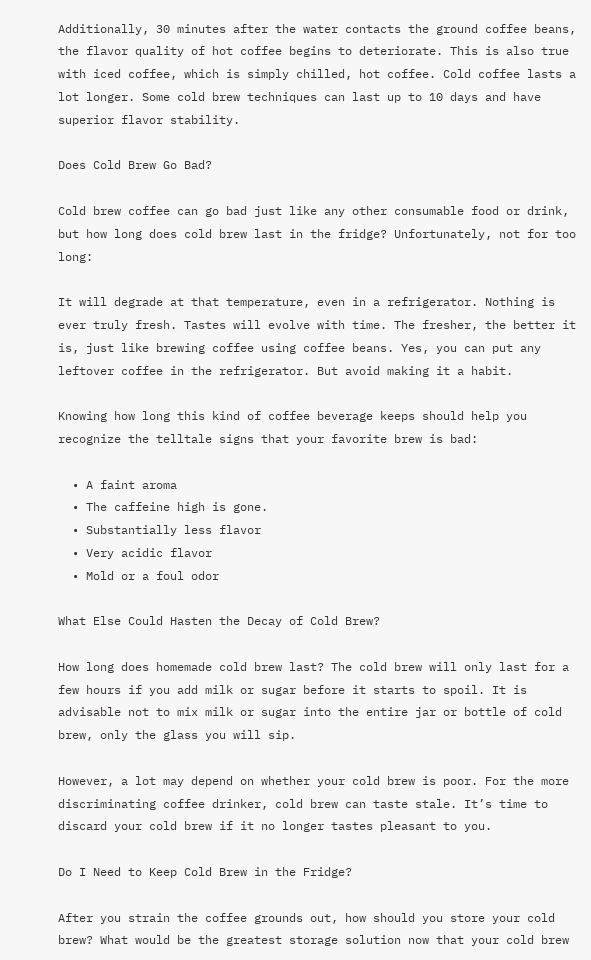Additionally, 30 minutes after the water contacts the ground coffee beans, the flavor quality of hot coffee begins to deteriorate. This is also true with iced coffee, which is simply chilled, hot coffee. Cold coffee lasts a lot longer. Some cold brew techniques can last up to 10 days and have superior flavor stability.

Does Cold Brew Go Bad?

Cold brew coffee can go bad just like any other consumable food or drink, but how long does cold brew last in the fridge? Unfortunately, not for too long:

It will degrade at that temperature, even in a refrigerator. Nothing is ever truly fresh. Tastes will evolve with time. The fresher, the better it is, just like brewing coffee using coffee beans. Yes, you can put any leftover coffee in the refrigerator. But avoid making it a habit.

Knowing how long this kind of coffee beverage keeps should help you recognize the telltale signs that your favorite brew is bad:

  • A faint aroma
  • The caffeine high is gone.
  • Substantially less flavor
  • Very acidic flavor
  • Mold or a foul odor

What Else Could Hasten the Decay of Cold Brew?

How long does homemade cold brew last? The cold brew will only last for a few hours if you add milk or sugar before it starts to spoil. It is advisable not to mix milk or sugar into the entire jar or bottle of cold brew, only the glass you will sip.

However, a lot may depend on whether your cold brew is poor. For the more discriminating coffee drinker, cold brew can taste stale. It’s time to discard your cold brew if it no longer tastes pleasant to you.

Do I Need to Keep Cold Brew in the Fridge?

After you strain the coffee grounds out, how should you store your cold brew? What would be the greatest storage solution now that your cold brew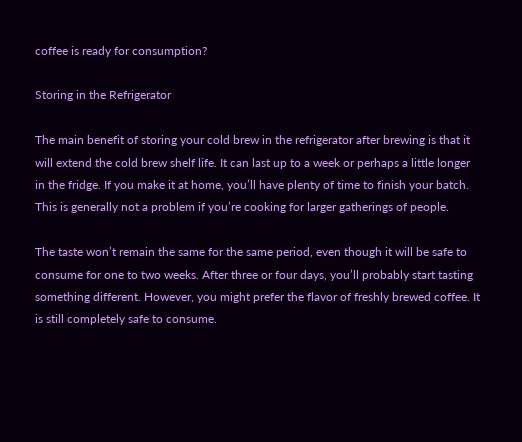coffee is ready for consumption?

Storing in the Refrigerator

The main benefit of storing your cold brew in the refrigerator after brewing is that it will extend the cold brew shelf life. It can last up to a week or perhaps a little longer in the fridge. If you make it at home, you’ll have plenty of time to finish your batch. This is generally not a problem if you’re cooking for larger gatherings of people.

The taste won’t remain the same for the same period, even though it will be safe to consume for one to two weeks. After three or four days, you’ll probably start tasting something different. However, you might prefer the flavor of freshly brewed coffee. It is still completely safe to consume.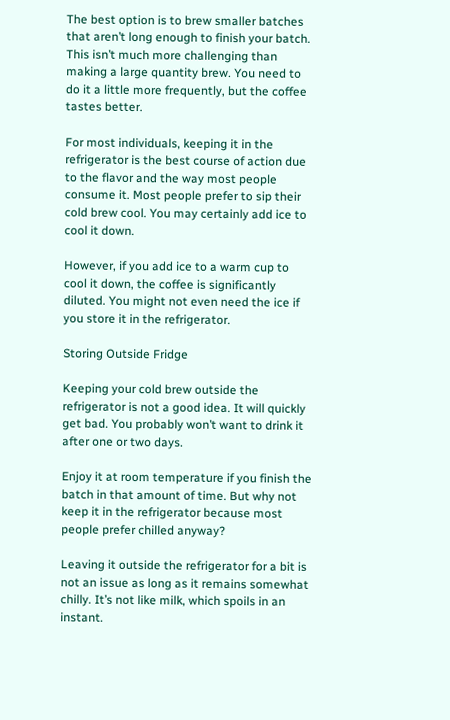The best option is to brew smaller batches that aren’t long enough to finish your batch. This isn’t much more challenging than making a large quantity brew. You need to do it a little more frequently, but the coffee tastes better.

For most individuals, keeping it in the refrigerator is the best course of action due to the flavor and the way most people consume it. Most people prefer to sip their cold brew cool. You may certainly add ice to cool it down.

However, if you add ice to a warm cup to cool it down, the coffee is significantly diluted. You might not even need the ice if you store it in the refrigerator.

Storing Outside Fridge

Keeping your cold brew outside the refrigerator is not a good idea. It will quickly get bad. You probably won’t want to drink it after one or two days.

Enjoy it at room temperature if you finish the batch in that amount of time. But why not keep it in the refrigerator because most people prefer chilled anyway?

Leaving it outside the refrigerator for a bit is not an issue as long as it remains somewhat chilly. It’s not like milk, which spoils in an instant.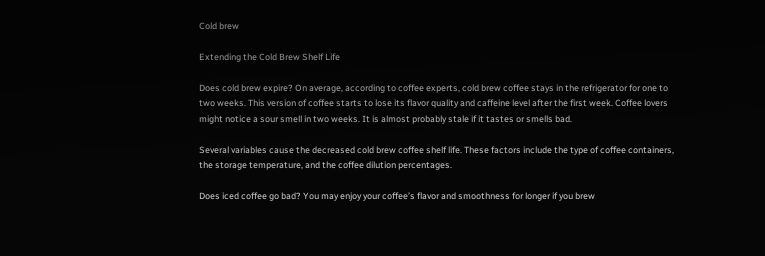Cold brew

Extending the Cold Brew Shelf Life

Does cold brew expire? On average, according to coffee experts, cold brew coffee stays in the refrigerator for one to two weeks. This version of coffee starts to lose its flavor quality and caffeine level after the first week. Coffee lovers might notice a sour smell in two weeks. It is almost probably stale if it tastes or smells bad.

Several variables cause the decreased cold brew coffee shelf life. These factors include the type of coffee containers, the storage temperature, and the coffee dilution percentages.

Does iced coffee go bad? You may enjoy your coffee’s flavor and smoothness for longer if you brew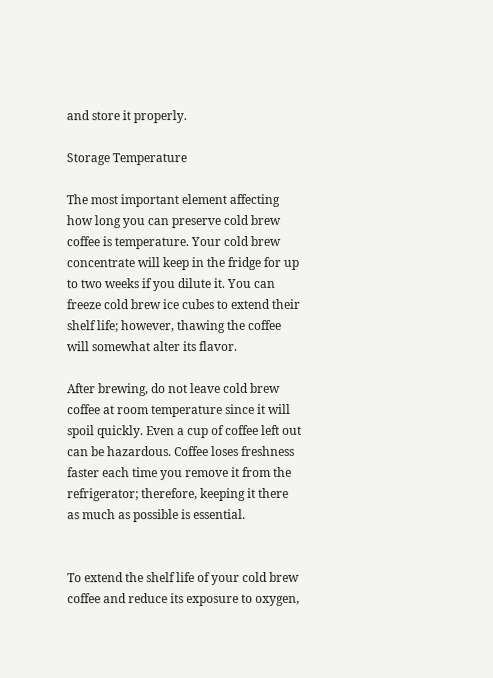and store it properly.

Storage Temperature

The most important element affecting how long you can preserve cold brew coffee is temperature. Your cold brew concentrate will keep in the fridge for up to two weeks if you dilute it. You can freeze cold brew ice cubes to extend their shelf life; however, thawing the coffee will somewhat alter its flavor.

After brewing, do not leave cold brew coffee at room temperature since it will spoil quickly. Even a cup of coffee left out can be hazardous. Coffee loses freshness faster each time you remove it from the refrigerator; therefore, keeping it there as much as possible is essential.


To extend the shelf life of your cold brew coffee and reduce its exposure to oxygen,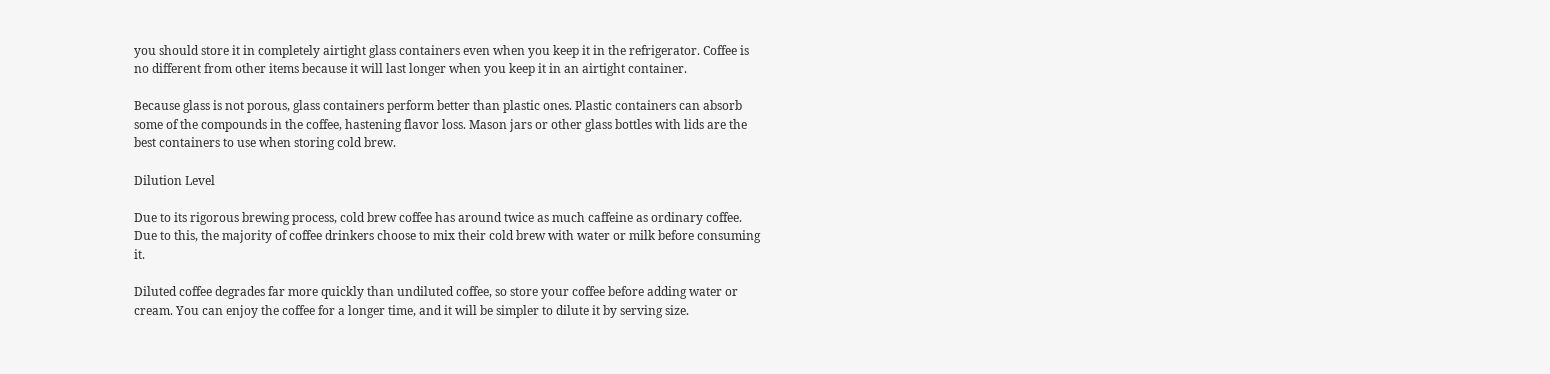you should store it in completely airtight glass containers even when you keep it in the refrigerator. Coffee is no different from other items because it will last longer when you keep it in an airtight container.

Because glass is not porous, glass containers perform better than plastic ones. Plastic containers can absorb some of the compounds in the coffee, hastening flavor loss. Mason jars or other glass bottles with lids are the best containers to use when storing cold brew.

Dilution Level

Due to its rigorous brewing process, cold brew coffee has around twice as much caffeine as ordinary coffee. Due to this, the majority of coffee drinkers choose to mix their cold brew with water or milk before consuming it.

Diluted coffee degrades far more quickly than undiluted coffee, so store your coffee before adding water or cream. You can enjoy the coffee for a longer time, and it will be simpler to dilute it by serving size.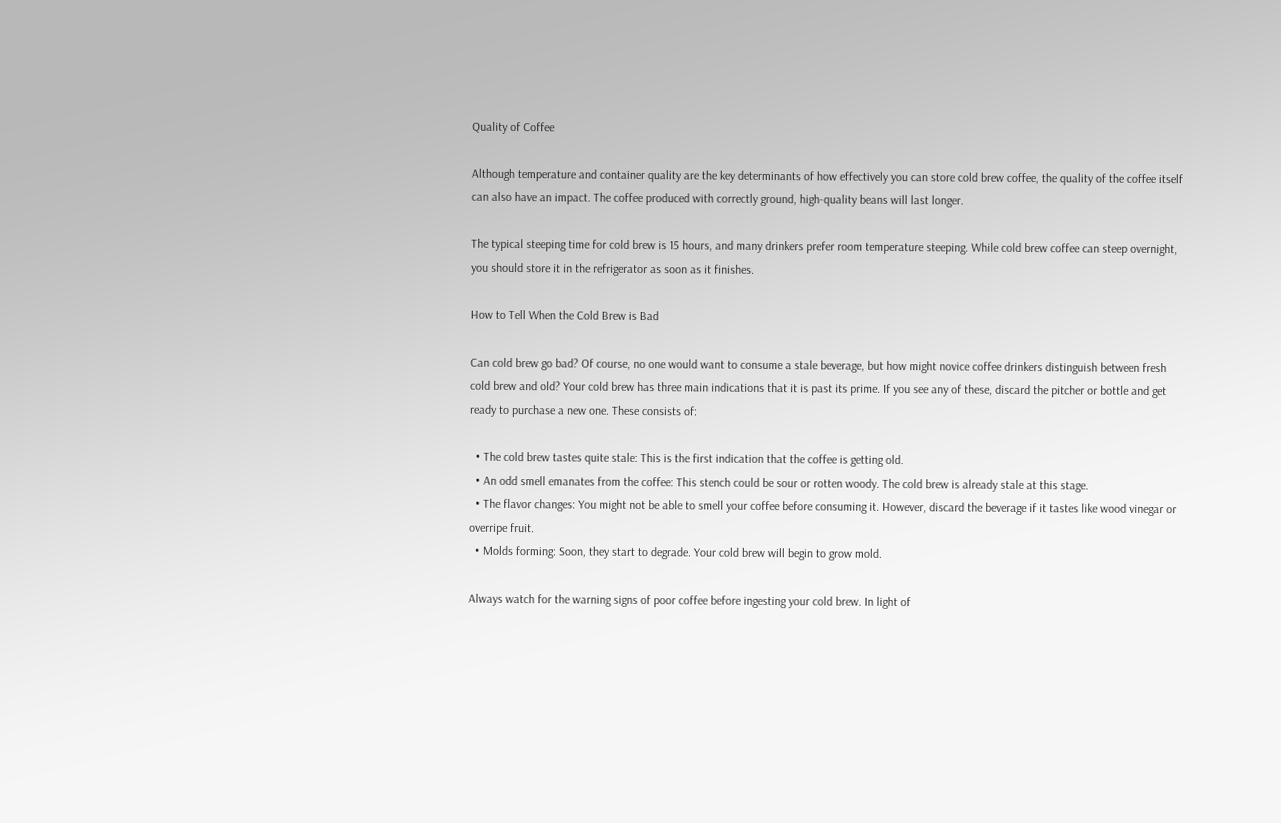Quality of Coffee

Although temperature and container quality are the key determinants of how effectively you can store cold brew coffee, the quality of the coffee itself can also have an impact. The coffee produced with correctly ground, high-quality beans will last longer.

The typical steeping time for cold brew is 15 hours, and many drinkers prefer room temperature steeping. While cold brew coffee can steep overnight, you should store it in the refrigerator as soon as it finishes.

How to Tell When the Cold Brew is Bad

Can cold brew go bad? Of course, no one would want to consume a stale beverage, but how might novice coffee drinkers distinguish between fresh cold brew and old? Your cold brew has three main indications that it is past its prime. If you see any of these, discard the pitcher or bottle and get ready to purchase a new one. These consists of:

  • The cold brew tastes quite stale: This is the first indication that the coffee is getting old.
  • An odd smell emanates from the coffee: This stench could be sour or rotten woody. The cold brew is already stale at this stage.
  • The flavor changes: You might not be able to smell your coffee before consuming it. However, discard the beverage if it tastes like wood vinegar or overripe fruit.
  • Molds forming: Soon, they start to degrade. Your cold brew will begin to grow mold.

Always watch for the warning signs of poor coffee before ingesting your cold brew. In light of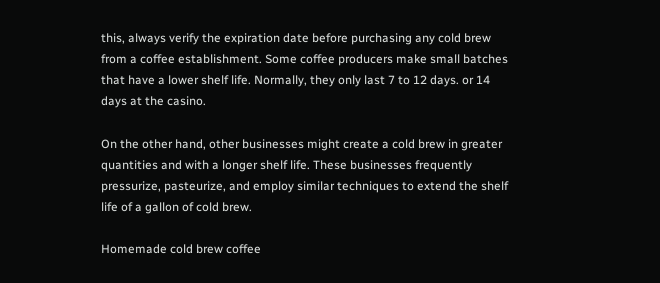this, always verify the expiration date before purchasing any cold brew from a coffee establishment. Some coffee producers make small batches that have a lower shelf life. Normally, they only last 7 to 12 days. or 14 days at the casino.

On the other hand, other businesses might create a cold brew in greater quantities and with a longer shelf life. These businesses frequently pressurize, pasteurize, and employ similar techniques to extend the shelf life of a gallon of cold brew.

Homemade cold brew coffee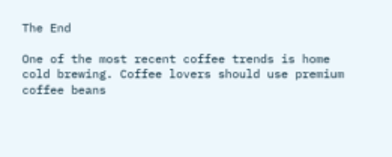The End

One of the most recent coffee trends is home cold brewing. Coffee lovers should use premium coffee beans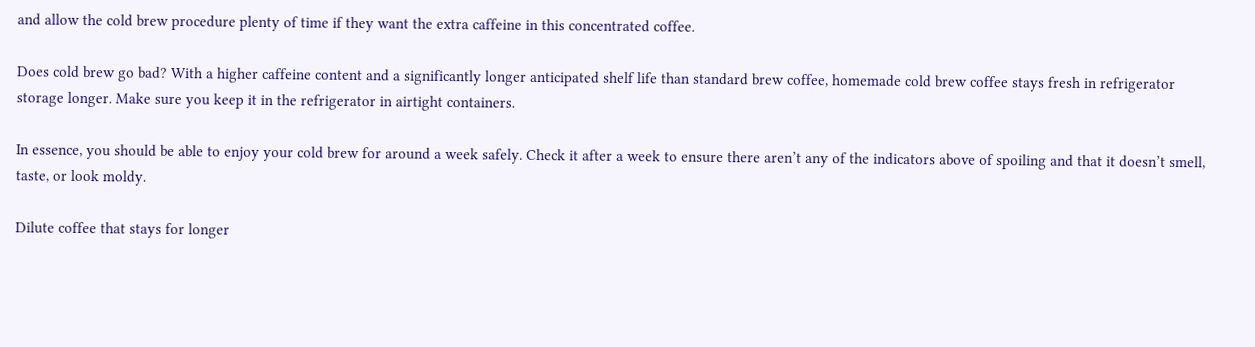and allow the cold brew procedure plenty of time if they want the extra caffeine in this concentrated coffee.

Does cold brew go bad? With a higher caffeine content and a significantly longer anticipated shelf life than standard brew coffee, homemade cold brew coffee stays fresh in refrigerator storage longer. Make sure you keep it in the refrigerator in airtight containers.

In essence, you should be able to enjoy your cold brew for around a week safely. Check it after a week to ensure there aren’t any of the indicators above of spoiling and that it doesn’t smell, taste, or look moldy.

Dilute coffee that stays for longer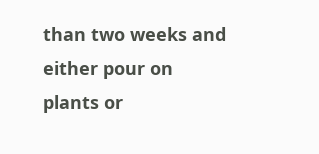than two weeks and either pour on plants or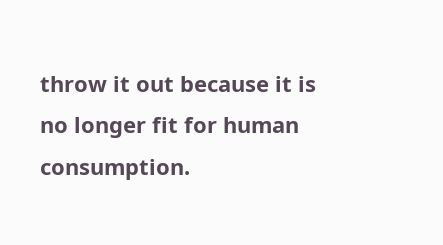throw it out because it is no longer fit for human consumption.